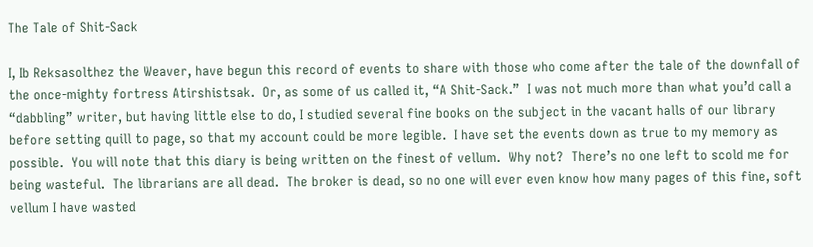The Tale of Shit-Sack

I, Ib Reksasolthez the Weaver, have begun this record of events to share with those who come after the tale of the downfall of the once-mighty fortress Atirshistsak.  Or, as some of us called it, “A Shit-Sack.”  I was not much more than what you’d call a “dabbling” writer, but having little else to do, I studied several fine books on the subject in the vacant halls of our library before setting quill to page, so that my account could be more legible.  I have set the events down as true to my memory as possible.  You will note that this diary is being written on the finest of vellum.  Why not?  There’s no one left to scold me for being wasteful.  The librarians are all dead.  The broker is dead, so no one will ever even know how many pages of this fine, soft vellum I have wasted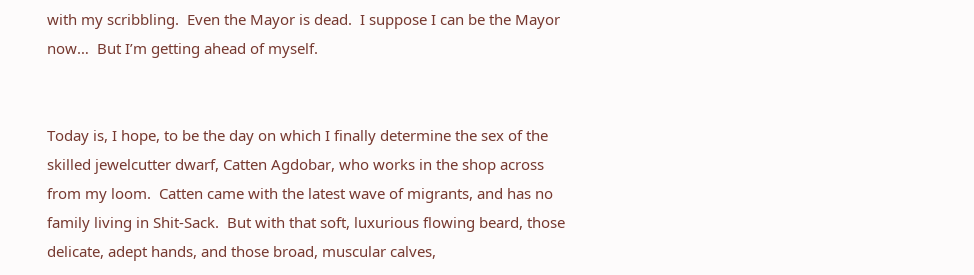with my scribbling.  Even the Mayor is dead.  I suppose I can be the Mayor now…  But I’m getting ahead of myself.


Today is, I hope, to be the day on which I finally determine the sex of the skilled jewelcutter dwarf, Catten Agdobar, who works in the shop across from my loom.  Catten came with the latest wave of migrants, and has no family living in Shit-Sack.  But with that soft, luxurious flowing beard, those delicate, adept hands, and those broad, muscular calves,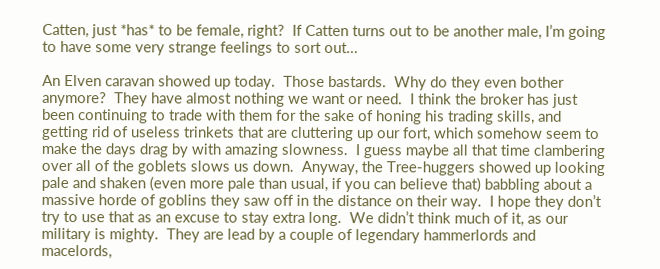Catten, just *has* to be female, right?  If Catten turns out to be another male, I’m going to have some very strange feelings to sort out…

An Elven caravan showed up today.  Those bastards.  Why do they even bother anymore?  They have almost nothing we want or need.  I think the broker has just been continuing to trade with them for the sake of honing his trading skills, and getting rid of useless trinkets that are cluttering up our fort, which somehow seem to make the days drag by with amazing slowness.  I guess maybe all that time clambering over all of the goblets slows us down.  Anyway, the Tree-huggers showed up looking pale and shaken (even more pale than usual, if you can believe that) babbling about a massive horde of goblins they saw off in the distance on their way.  I hope they don’t try to use that as an excuse to stay extra long.  We didn’t think much of it, as our military is mighty.  They are lead by a couple of legendary hammerlords and macelords,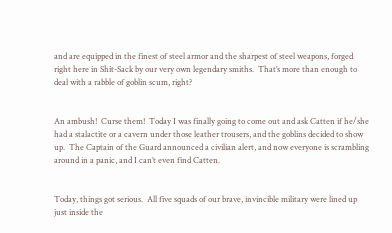and are equipped in the finest of steel armor and the sharpest of steel weapons, forged right here in Shit-Sack by our very own legendary smiths.  That’s more than enough to deal with a rabble of goblin scum, right?


An ambush!  Curse them!  Today I was finally going to come out and ask Catten if he/she had a stalactite or a cavern under those leather trousers, and the goblins decided to show up.  The Captain of the Guard announced a civilian alert, and now everyone is scrambling around in a panic, and I can’t even find Catten.


Today, things got serious.  All five squads of our brave, invincible military were lined up just inside the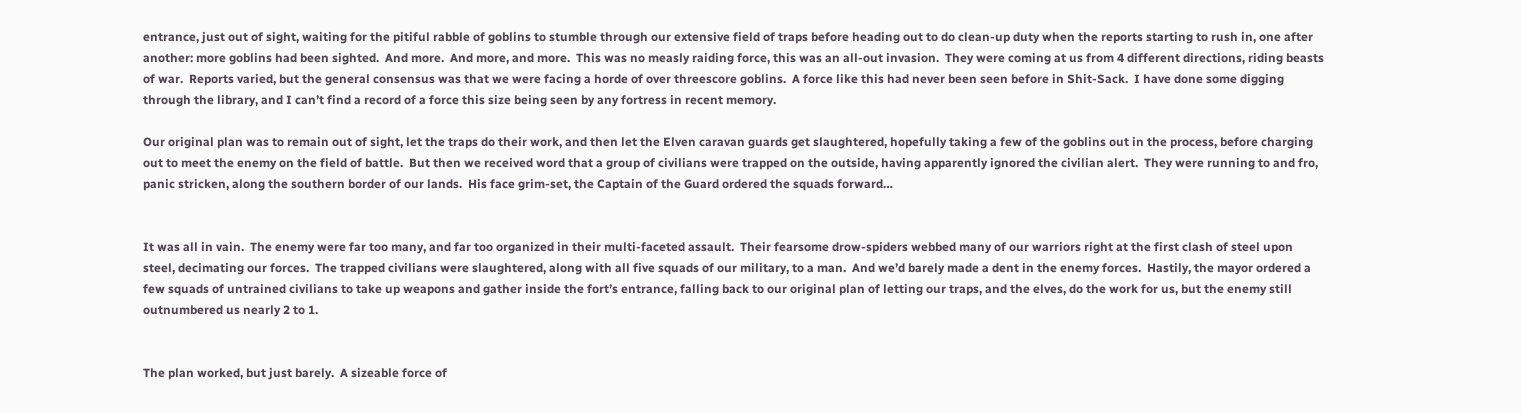entrance, just out of sight, waiting for the pitiful rabble of goblins to stumble through our extensive field of traps before heading out to do clean-up duty when the reports starting to rush in, one after another: more goblins had been sighted.  And more.  And more, and more.  This was no measly raiding force, this was an all-out invasion.  They were coming at us from 4 different directions, riding beasts of war.  Reports varied, but the general consensus was that we were facing a horde of over threescore goblins.  A force like this had never been seen before in Shit-Sack.  I have done some digging through the library, and I can’t find a record of a force this size being seen by any fortress in recent memory.

Our original plan was to remain out of sight, let the traps do their work, and then let the Elven caravan guards get slaughtered, hopefully taking a few of the goblins out in the process, before charging out to meet the enemy on the field of battle.  But then we received word that a group of civilians were trapped on the outside, having apparently ignored the civilian alert.  They were running to and fro, panic stricken, along the southern border of our lands.  His face grim-set, the Captain of the Guard ordered the squads forward…


It was all in vain.  The enemy were far too many, and far too organized in their multi-faceted assault.  Their fearsome drow-spiders webbed many of our warriors right at the first clash of steel upon steel, decimating our forces.  The trapped civilians were slaughtered, along with all five squads of our military, to a man.  And we’d barely made a dent in the enemy forces.  Hastily, the mayor ordered a few squads of untrained civilians to take up weapons and gather inside the fort’s entrance, falling back to our original plan of letting our traps, and the elves, do the work for us, but the enemy still outnumbered us nearly 2 to 1.


The plan worked, but just barely.  A sizeable force of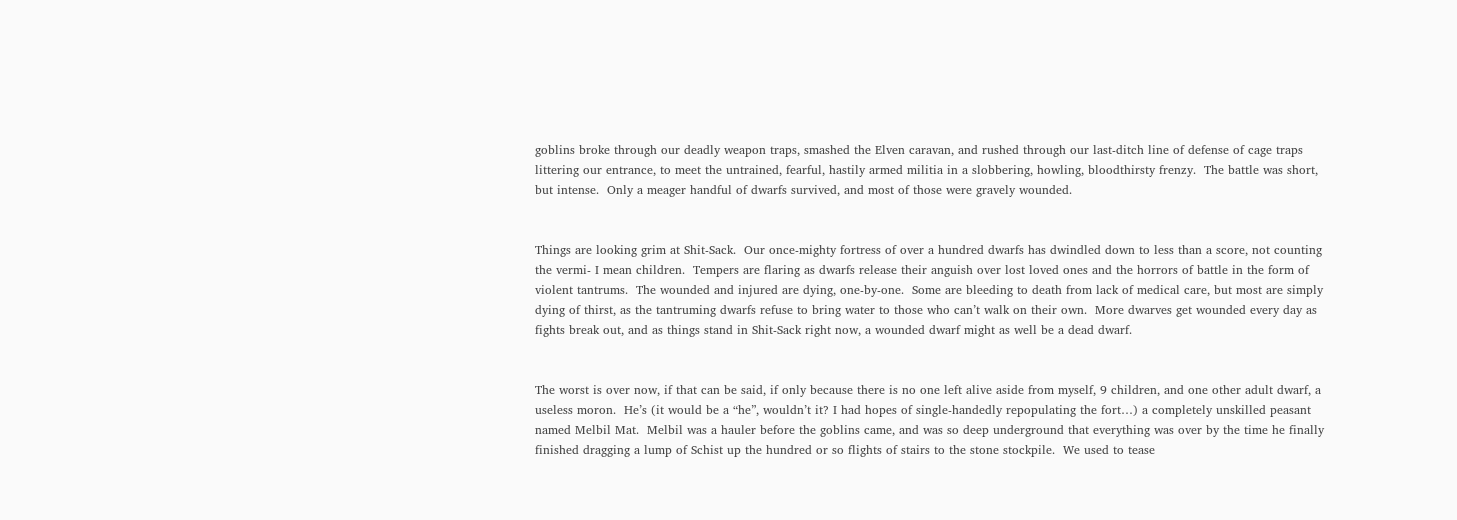goblins broke through our deadly weapon traps, smashed the Elven caravan, and rushed through our last-ditch line of defense of cage traps littering our entrance, to meet the untrained, fearful, hastily armed militia in a slobbering, howling, bloodthirsty frenzy.  The battle was short, but intense.  Only a meager handful of dwarfs survived, and most of those were gravely wounded.


Things are looking grim at Shit-Sack.  Our once-mighty fortress of over a hundred dwarfs has dwindled down to less than a score, not counting the vermi- I mean children.  Tempers are flaring as dwarfs release their anguish over lost loved ones and the horrors of battle in the form of violent tantrums.  The wounded and injured are dying, one-by-one.  Some are bleeding to death from lack of medical care, but most are simply dying of thirst, as the tantruming dwarfs refuse to bring water to those who can’t walk on their own.  More dwarves get wounded every day as fights break out, and as things stand in Shit-Sack right now, a wounded dwarf might as well be a dead dwarf.


The worst is over now, if that can be said, if only because there is no one left alive aside from myself, 9 children, and one other adult dwarf, a useless moron.  He’s (it would be a “he”, wouldn’t it? I had hopes of single-handedly repopulating the fort…) a completely unskilled peasant named Melbil Mat.  Melbil was a hauler before the goblins came, and was so deep underground that everything was over by the time he finally finished dragging a lump of Schist up the hundred or so flights of stairs to the stone stockpile.  We used to tease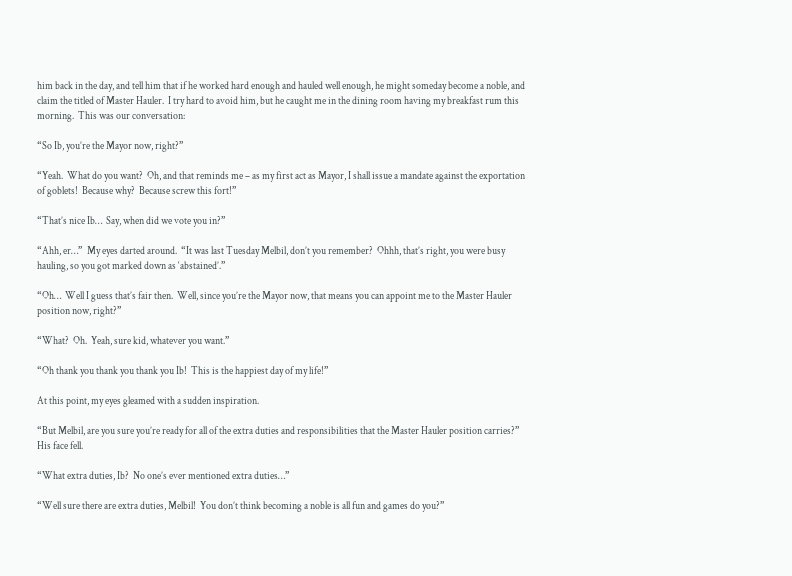him back in the day, and tell him that if he worked hard enough and hauled well enough, he might someday become a noble, and claim the titled of Master Hauler.  I try hard to avoid him, but he caught me in the dining room having my breakfast rum this morning.  This was our conversation:

“So Ib, you’re the Mayor now, right?”

“Yeah.  What do you want?  Oh, and that reminds me – as my first act as Mayor, I shall issue a mandate against the exportation of goblets!  Because why?  Because screw this fort!”

“That’s nice Ib…  Say, when did we vote you in?”

“Ahh, er…”  My eyes darted around.  “It was last Tuesday Melbil, don’t you remember?  Ohhh, that’s right, you were busy hauling, so you got marked down as ‘abstained’.”

“Oh…  Well I guess that’s fair then.  Well, since you’re the Mayor now, that means you can appoint me to the Master Hauler position now, right?”

“What?  Oh.  Yeah, sure kid, whatever you want.”

“Oh thank you thank you thank you Ib!  This is the happiest day of my life!”

At this point, my eyes gleamed with a sudden inspiration.

“But Melbil, are you sure you’re ready for all of the extra duties and responsibilities that the Master Hauler position carries?”  His face fell.

“What extra duties, Ib?  No one’s ever mentioned extra duties…”

“Well sure there are extra duties, Melbil!  You don’t think becoming a noble is all fun and games do you?”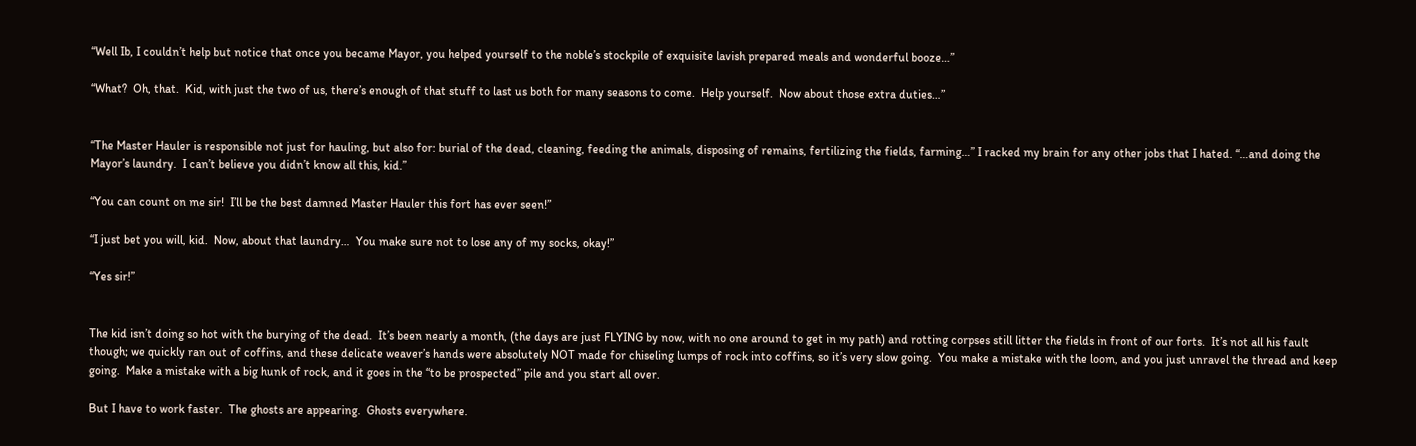“Well Ib, I couldn’t help but notice that once you became Mayor, you helped yourself to the noble’s stockpile of exquisite lavish prepared meals and wonderful booze…”

“What?  Oh, that.  Kid, with just the two of us, there’s enough of that stuff to last us both for many seasons to come.  Help yourself.  Now about those extra duties…”


“The Master Hauler is responsible not just for hauling, but also for: burial of the dead, cleaning, feeding the animals, disposing of remains, fertilizing the fields, farming…” I racked my brain for any other jobs that I hated. “…and doing the Mayor’s laundry.  I can’t believe you didn’t know all this, kid.”

“You can count on me sir!  I’ll be the best damned Master Hauler this fort has ever seen!”

“I just bet you will, kid.  Now, about that laundry…  You make sure not to lose any of my socks, okay!”

“Yes sir!”


The kid isn’t doing so hot with the burying of the dead.  It’s been nearly a month, (the days are just FLYING by now, with no one around to get in my path) and rotting corpses still litter the fields in front of our forts.  It’s not all his fault though; we quickly ran out of coffins, and these delicate weaver’s hands were absolutely NOT made for chiseling lumps of rock into coffins, so it’s very slow going.  You make a mistake with the loom, and you just unravel the thread and keep going.  Make a mistake with a big hunk of rock, and it goes in the “to be prospected” pile and you start all over.

But I have to work faster.  The ghosts are appearing.  Ghosts everywhere.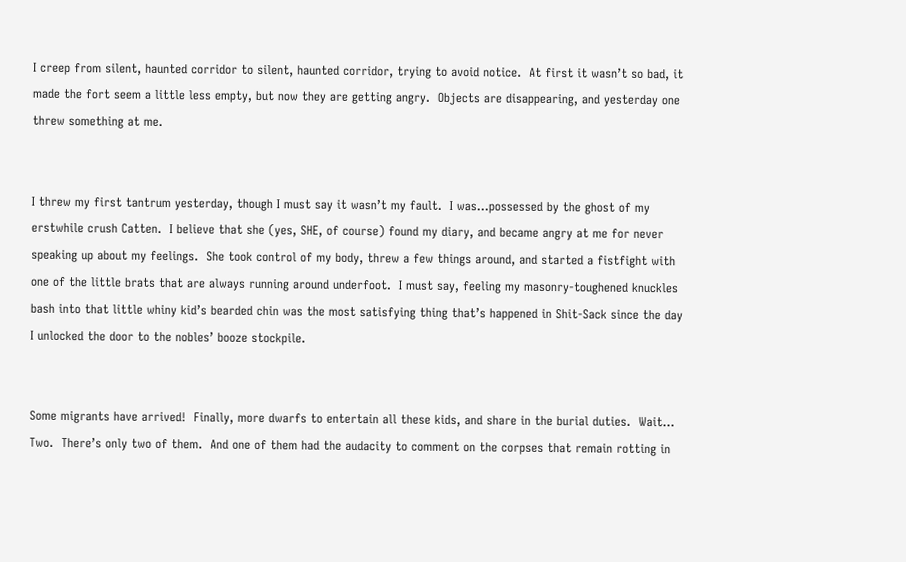I creep from silent, haunted corridor to silent, haunted corridor, trying to avoid notice.  At first it wasn’t so bad, it made the fort seem a little less empty, but now they are getting angry.  Objects are disappearing, and yesterday one threw something at me.


I threw my first tantrum yesterday, though I must say it wasn’t my fault.  I was…possessed by the ghost of my erstwhile crush Catten.  I believe that she (yes, SHE, of course) found my diary, and became angry at me for never speaking up about my feelings.  She took control of my body, threw a few things around, and started a fistfight with one of the little brats that are always running around underfoot.  I must say, feeling my masonry-toughened knuckles bash into that little whiny kid’s bearded chin was the most satisfying thing that’s happened in Shit-Sack since the day I unlocked the door to the nobles’ booze stockpile.


Some migrants have arrived!  Finally, more dwarfs to entertain all these kids, and share in the burial duties.  Wait…  Two.  There’s only two of them.  And one of them had the audacity to comment on the corpses that remain rotting in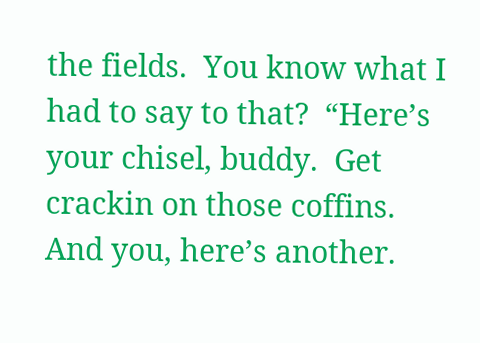the fields.  You know what I had to say to that?  “Here’s your chisel, buddy.  Get crackin on those coffins.  And you, here’s another.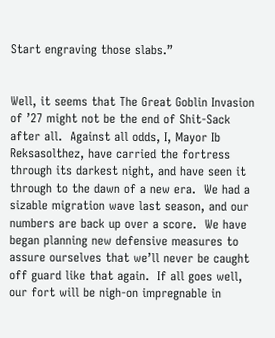Start engraving those slabs.”


Well, it seems that The Great Goblin Invasion of ’27 might not be the end of Shit-Sack after all.  Against all odds, I, Mayor Ib Reksasolthez, have carried the fortress through its darkest night, and have seen it through to the dawn of a new era.  We had a sizable migration wave last season, and our numbers are back up over a score.  We have began planning new defensive measures to assure ourselves that we’ll never be caught off guard like that again.  If all goes well, our fort will be nigh-on impregnable in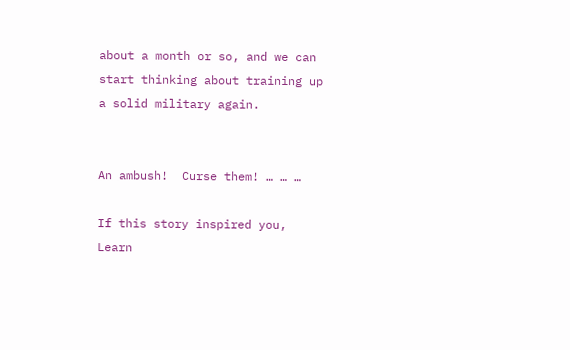about a month or so, and we can start thinking about training up a solid military again.


An ambush!  Curse them! … … …

If this story inspired you,
Learn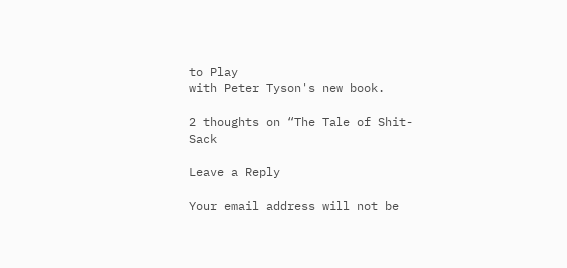to Play
with Peter Tyson's new book.

2 thoughts on “The Tale of Shit-Sack

Leave a Reply

Your email address will not be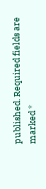published. Required fields are marked *